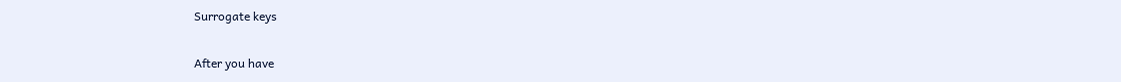Surrogate keys

After you have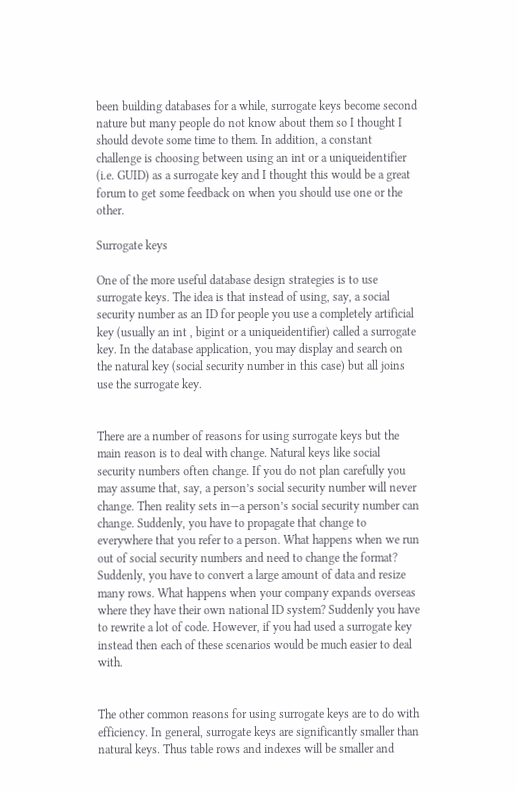been building databases for a while, surrogate keys become second nature but many people do not know about them so I thought I should devote some time to them. In addition, a constant challenge is choosing between using an int or a uniqueidentifier (i.e. GUID) as a surrogate key and I thought this would be a great forum to get some feedback on when you should use one or the other.

Surrogate keys

One of the more useful database design strategies is to use surrogate keys. The idea is that instead of using, say, a social security number as an ID for people you use a completely artificial key (usually an int , bigint or a uniqueidentifier) called a surrogate key. In the database application, you may display and search on the natural key (social security number in this case) but all joins use the surrogate key.


There are a number of reasons for using surrogate keys but the main reason is to deal with change. Natural keys like social security numbers often change. If you do not plan carefully you may assume that, say, a person’s social security number will never change. Then reality sets in—a person’s social security number can change. Suddenly, you have to propagate that change to everywhere that you refer to a person. What happens when we run out of social security numbers and need to change the format? Suddenly, you have to convert a large amount of data and resize many rows. What happens when your company expands overseas where they have their own national ID system? Suddenly you have to rewrite a lot of code. However, if you had used a surrogate key instead then each of these scenarios would be much easier to deal with.


The other common reasons for using surrogate keys are to do with efficiency. In general, surrogate keys are significantly smaller than natural keys. Thus table rows and indexes will be smaller and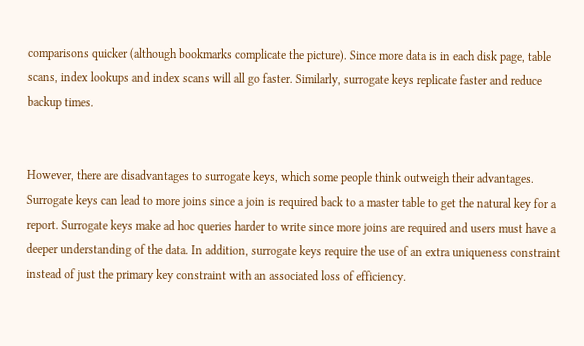comparisons quicker (although bookmarks complicate the picture). Since more data is in each disk page, table scans, index lookups and index scans will all go faster. Similarly, surrogate keys replicate faster and reduce backup times.


However, there are disadvantages to surrogate keys, which some people think outweigh their advantages. Surrogate keys can lead to more joins since a join is required back to a master table to get the natural key for a report. Surrogate keys make ad hoc queries harder to write since more joins are required and users must have a deeper understanding of the data. In addition, surrogate keys require the use of an extra uniqueness constraint instead of just the primary key constraint with an associated loss of efficiency.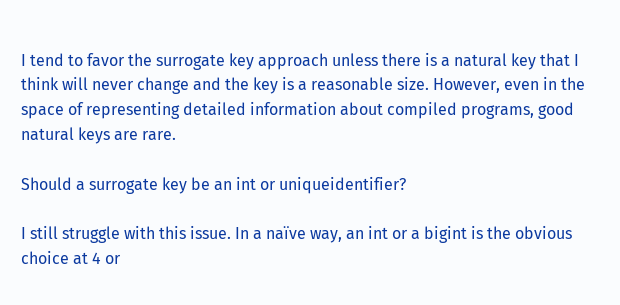I tend to favor the surrogate key approach unless there is a natural key that I think will never change and the key is a reasonable size. However, even in the space of representing detailed information about compiled programs, good natural keys are rare.

Should a surrogate key be an int or uniqueidentifier?

I still struggle with this issue. In a naïve way, an int or a bigint is the obvious choice at 4 or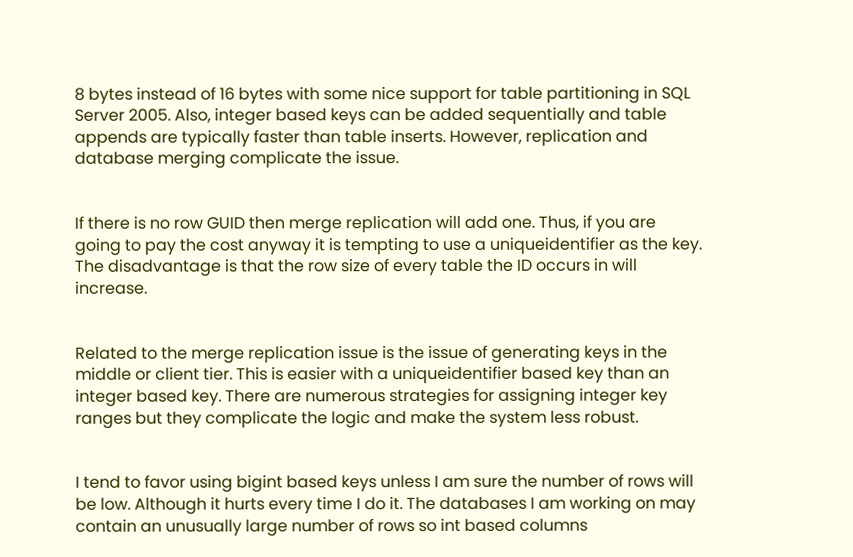8 bytes instead of 16 bytes with some nice support for table partitioning in SQL Server 2005. Also, integer based keys can be added sequentially and table appends are typically faster than table inserts. However, replication and database merging complicate the issue.


If there is no row GUID then merge replication will add one. Thus, if you are going to pay the cost anyway it is tempting to use a uniqueidentifier as the key. The disadvantage is that the row size of every table the ID occurs in will increase.


Related to the merge replication issue is the issue of generating keys in the middle or client tier. This is easier with a uniqueidentifier based key than an integer based key. There are numerous strategies for assigning integer key ranges but they complicate the logic and make the system less robust.


I tend to favor using bigint based keys unless I am sure the number of rows will be low. Although it hurts every time I do it. The databases I am working on may contain an unusually large number of rows so int based columns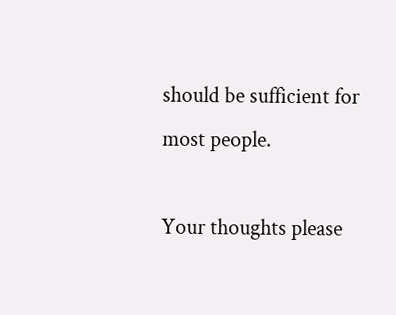should be sufficient for most people.

Your thoughts please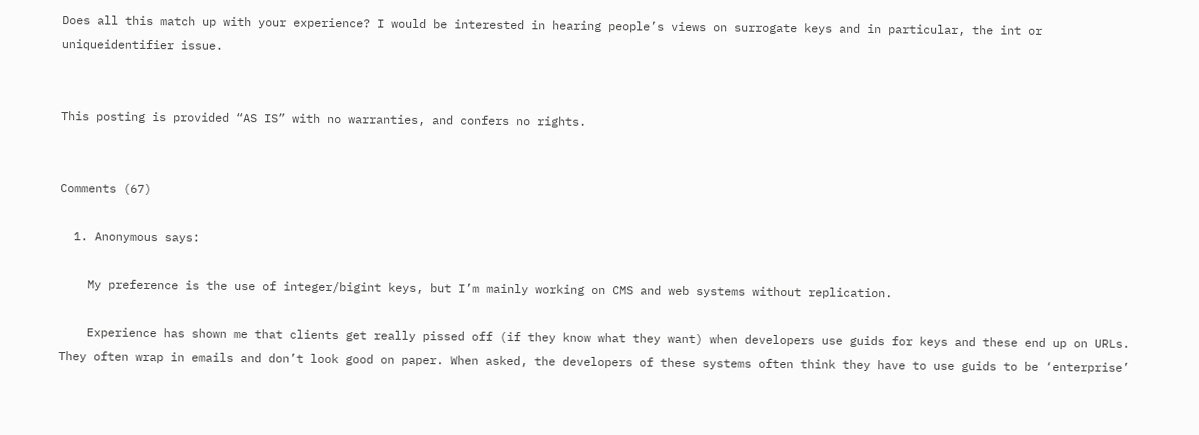Does all this match up with your experience? I would be interested in hearing people’s views on surrogate keys and in particular, the int or uniqueidentifier issue.


This posting is provided “AS IS” with no warranties, and confers no rights.


Comments (67)

  1. Anonymous says:

    My preference is the use of integer/bigint keys, but I’m mainly working on CMS and web systems without replication.

    Experience has shown me that clients get really pissed off (if they know what they want) when developers use guids for keys and these end up on URLs. They often wrap in emails and don’t look good on paper. When asked, the developers of these systems often think they have to use guids to be ‘enterprise’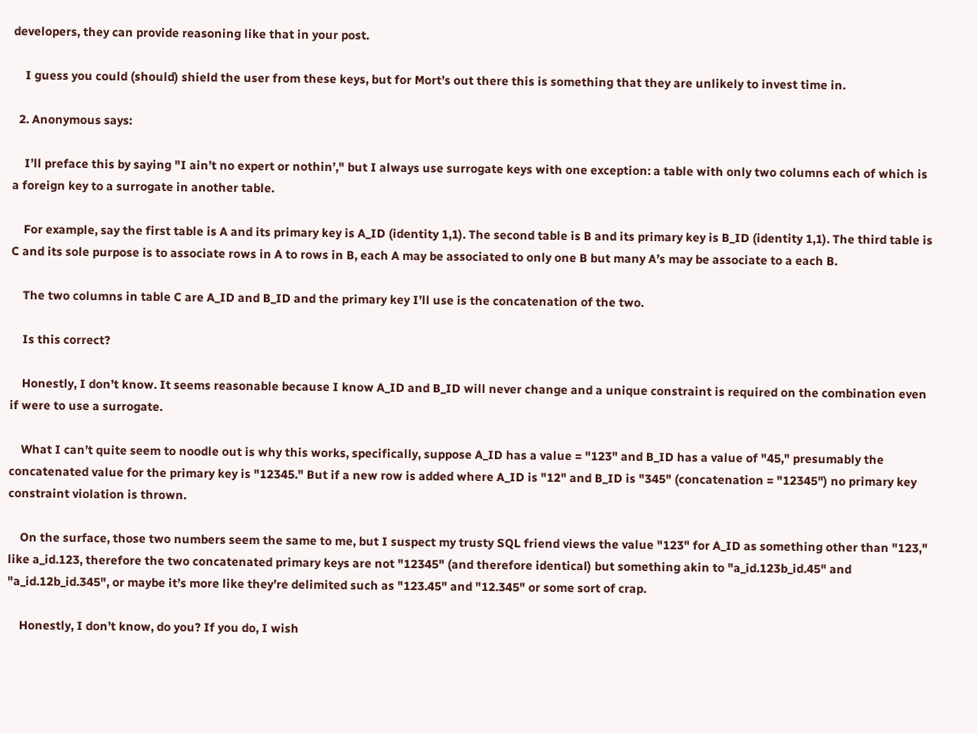developers, they can provide reasoning like that in your post.

    I guess you could (should) shield the user from these keys, but for Mort’s out there this is something that they are unlikely to invest time in.

  2. Anonymous says:

    I’ll preface this by saying "I ain’t no expert or nothin’," but I always use surrogate keys with one exception: a table with only two columns each of which is a foreign key to a surrogate in another table.

    For example, say the first table is A and its primary key is A_ID (identity 1,1). The second table is B and its primary key is B_ID (identity 1,1). The third table is C and its sole purpose is to associate rows in A to rows in B, each A may be associated to only one B but many A’s may be associate to a each B.

    The two columns in table C are A_ID and B_ID and the primary key I’ll use is the concatenation of the two.

    Is this correct?

    Honestly, I don’t know. It seems reasonable because I know A_ID and B_ID will never change and a unique constraint is required on the combination even if were to use a surrogate.

    What I can’t quite seem to noodle out is why this works, specifically, suppose A_ID has a value = "123" and B_ID has a value of "45," presumably the concatenated value for the primary key is "12345." But if a new row is added where A_ID is "12" and B_ID is "345" (concatenation = "12345") no primary key constraint violation is thrown.

    On the surface, those two numbers seem the same to me, but I suspect my trusty SQL friend views the value "123" for A_ID as something other than "123," like a_id.123, therefore the two concatenated primary keys are not "12345" (and therefore identical) but something akin to "a_id.123b_id.45" and "a_id.12b_id.345", or maybe it’s more like they’re delimited such as "123.45" and "12.345" or some sort of crap.

    Honestly, I don’t know, do you? If you do, I wish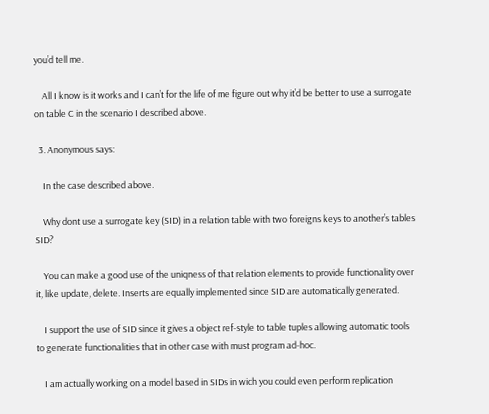you’d tell me.

    All I know is it works and I can’t for the life of me figure out why it’d be better to use a surrogate on table C in the scenario I described above.

  3. Anonymous says:

    In the case described above.

    Why dont use a surrogate key (SID) in a relation table with two foreigns keys to another’s tables SID?

    You can make a good use of the uniqness of that relation elements to provide functionality over it, like update, delete. Inserts are equally implemented since SID are automatically generated.

    I support the use of SID since it gives a object ref-style to table tuples allowing automatic tools to generate functionalities that in other case with must program ad-hoc.

    I am actually working on a model based in SIDs in wich you could even perform replication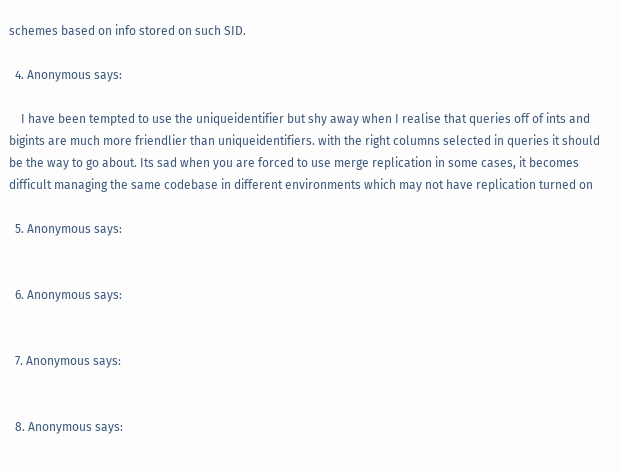schemes based on info stored on such SID.

  4. Anonymous says:

    I have been tempted to use the uniqueidentifier but shy away when I realise that queries off of ints and bigints are much more friendlier than uniqueidentifiers. with the right columns selected in queries it should be the way to go about. Its sad when you are forced to use merge replication in some cases, it becomes difficult managing the same codebase in different environments which may not have replication turned on

  5. Anonymous says:


  6. Anonymous says:


  7. Anonymous says:


  8. Anonymous says: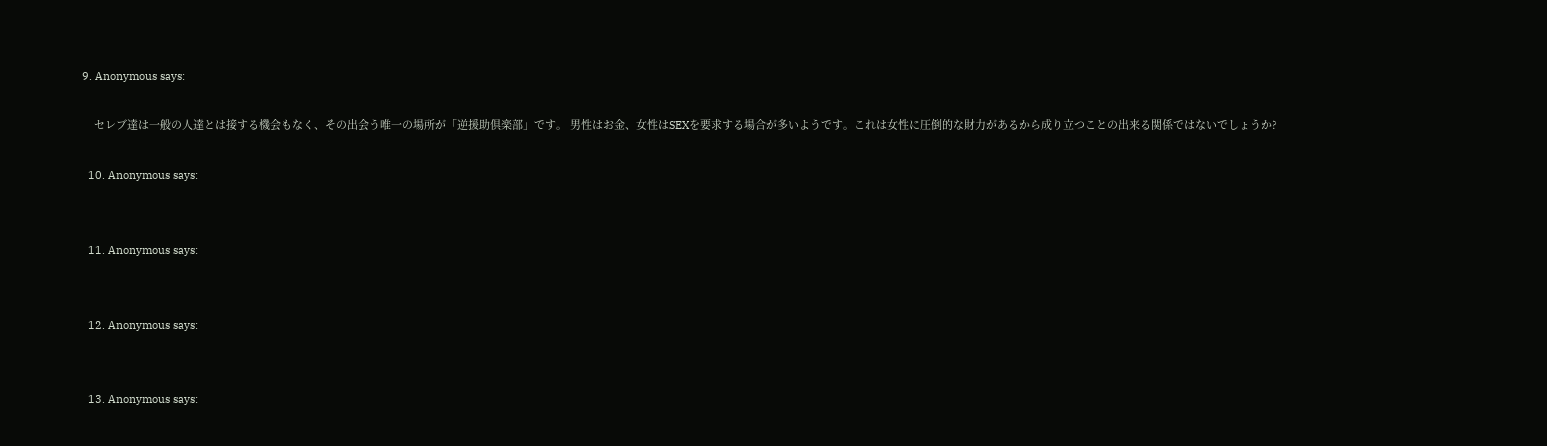9. Anonymous says:

    セレブ達は一般の人達とは接する機会もなく、その出会う唯一の場所が「逆援助倶楽部」です。 男性はお金、女性はSEXを要求する場合が多いようです。これは女性に圧倒的な財力があるから成り立つことの出来る関係ではないでしょうか?

  10. Anonymous says:


  11. Anonymous says:


  12. Anonymous says:


  13. Anonymous says: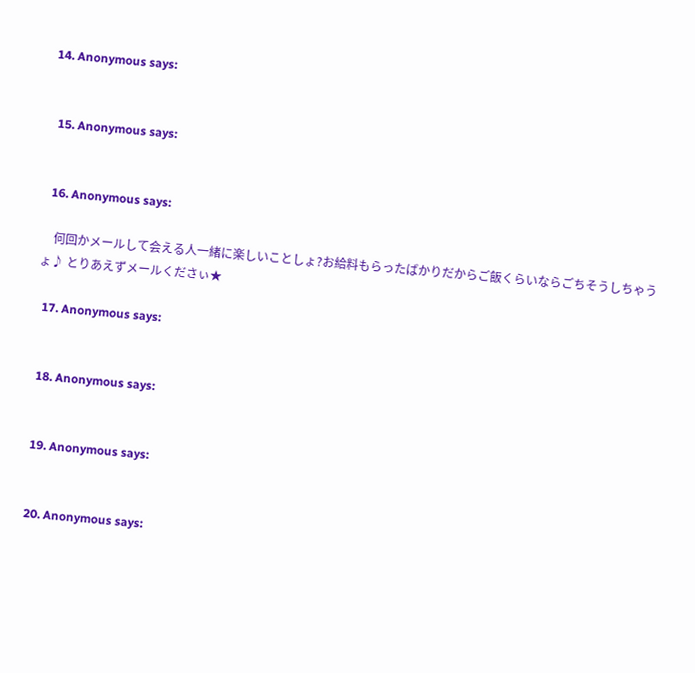14. Anonymous says:


  15. Anonymous says:


  16. Anonymous says:

    何回かメールして会える人一緒に楽しいことしょ?お給料もらったばかりだからご飯くらいならごちそうしちゃうょ♪ とりあえずメールくださぃ★

  17. Anonymous says:


  18. Anonymous says:


  19. Anonymous says:


  20. Anonymous says: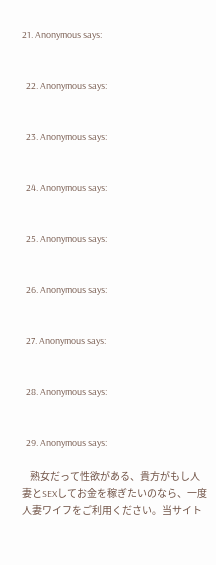21. Anonymous says:


  22. Anonymous says:


  23. Anonymous says:


  24. Anonymous says:


  25. Anonymous says:


  26. Anonymous says:


  27. Anonymous says:


  28. Anonymous says:


  29. Anonymous says:

    熟女だって性欲がある、貴方がもし人妻とSEXしてお金を稼ぎたいのなら、一度人妻ワイフをご利用ください。当サイト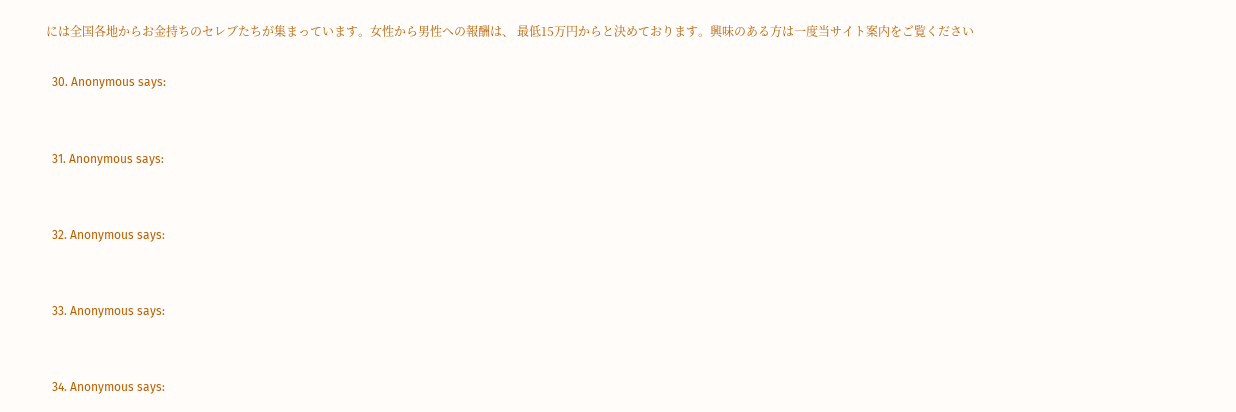には全国各地からお金持ちのセレブたちが集まっています。女性から男性への報酬は、 最低15万円からと決めております。興味のある方は一度当サイト案内をご覧ください

  30. Anonymous says:


  31. Anonymous says:


  32. Anonymous says:


  33. Anonymous says:


  34. Anonymous says: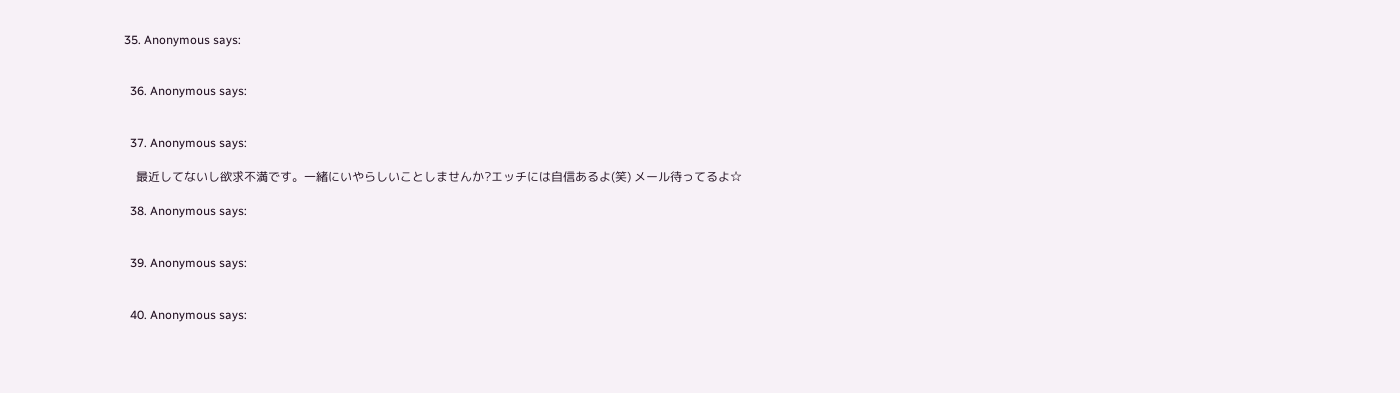35. Anonymous says:


  36. Anonymous says:


  37. Anonymous says:

    最近してないし欲求不満です。一緒にいやらしいことしませんか?エッチには自信あるよ(笑) メール待ってるよ☆

  38. Anonymous says:


  39. Anonymous says:


  40. Anonymous says: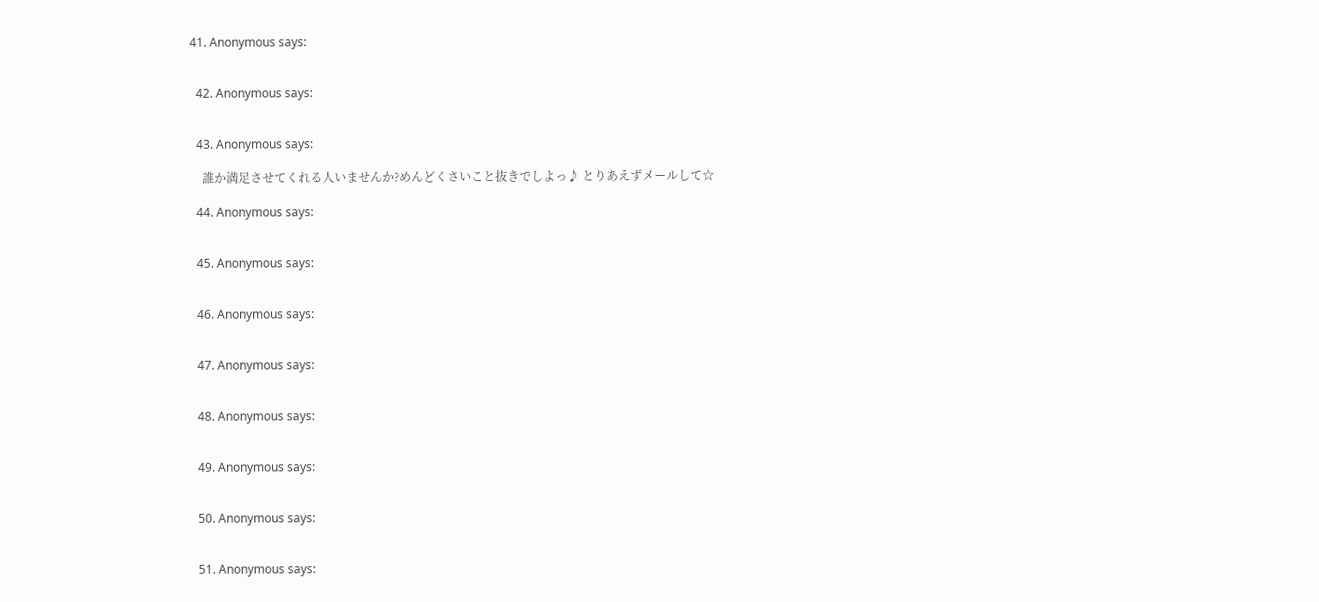41. Anonymous says:


  42. Anonymous says:


  43. Anonymous says:

    誰か満足させてくれる人いませんか?めんどくさいこと抜きでしよっ♪ とりあえずメールして☆

  44. Anonymous says:


  45. Anonymous says:


  46. Anonymous says:


  47. Anonymous says:


  48. Anonymous says:


  49. Anonymous says:


  50. Anonymous says:


  51. Anonymous says: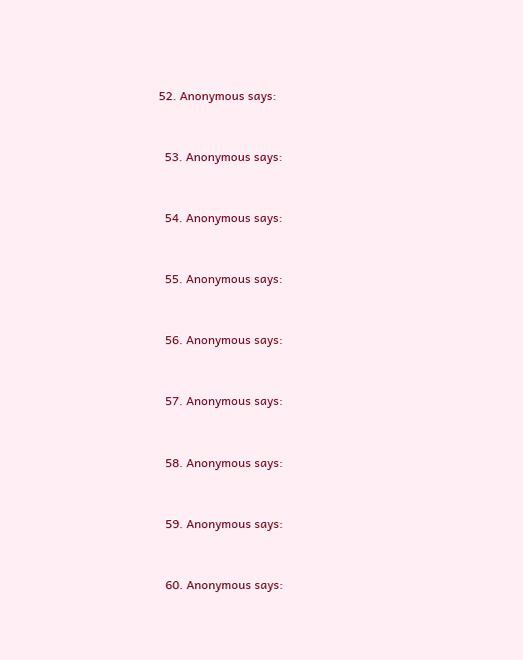52. Anonymous says:


  53. Anonymous says:


  54. Anonymous says:


  55. Anonymous says:


  56. Anonymous says:


  57. Anonymous says:


  58. Anonymous says:


  59. Anonymous says:


  60. Anonymous says: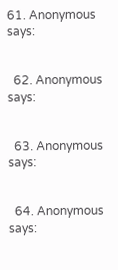61. Anonymous says:


  62. Anonymous says:


  63. Anonymous says:


  64. Anonymous says: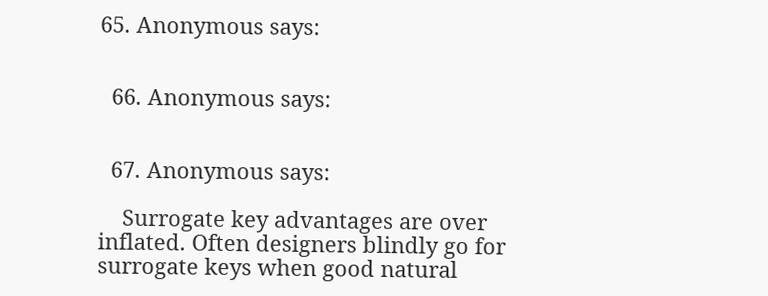65. Anonymous says:


  66. Anonymous says:


  67. Anonymous says:

    Surrogate key advantages are over inflated. Often designers blindly go for surrogate keys when good natural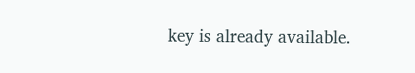key is already available.